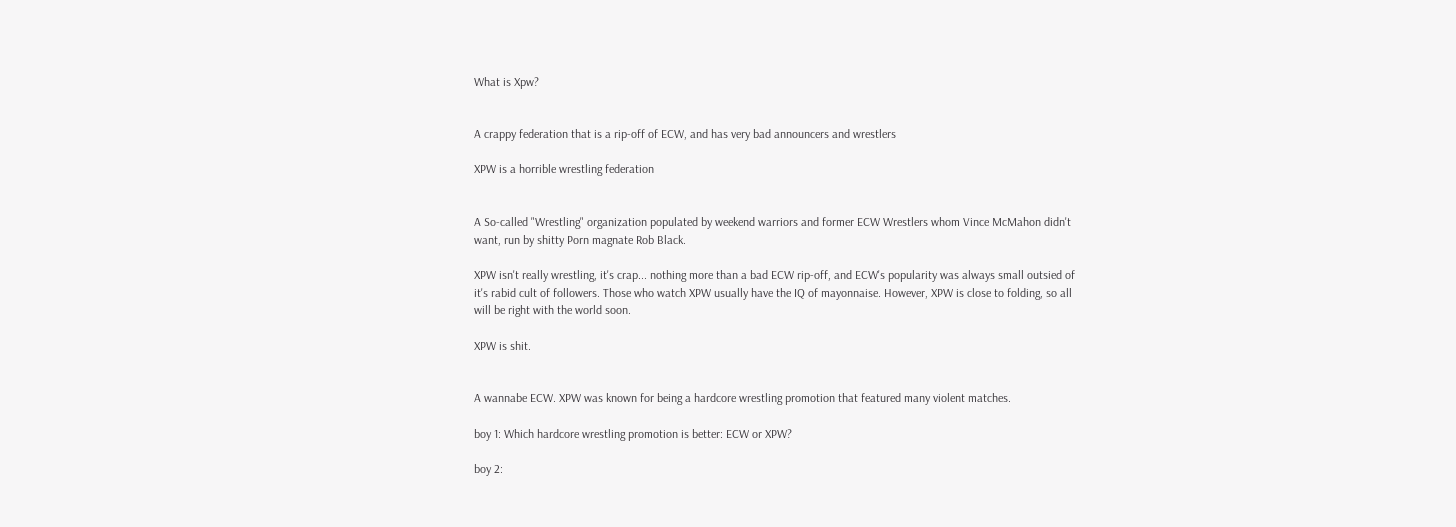What is Xpw?


A crappy federation that is a rip-off of ECW, and has very bad announcers and wrestlers

XPW is a horrible wrestling federation


A So-called "Wrestling" organization populated by weekend warriors and former ECW Wrestlers whom Vince McMahon didn't want, run by shitty Porn magnate Rob Black.

XPW isn't really wrestling, it's crap... nothing more than a bad ECW rip-off, and ECW's popularity was always small outsied of it's rabid cult of followers. Those who watch XPW usually have the IQ of mayonnaise. However, XPW is close to folding, so all will be right with the world soon.

XPW is shit.


A wannabe ECW. XPW was known for being a hardcore wrestling promotion that featured many violent matches.

boy 1: Which hardcore wrestling promotion is better: ECW or XPW?

boy 2: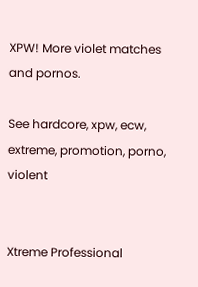XPW! More violet matches and pornos.

See hardcore, xpw, ecw, extreme, promotion, porno, violent


Xtreme Professional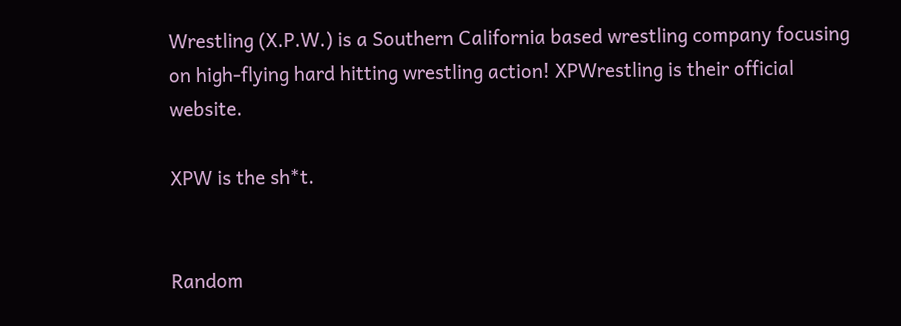Wrestling (X.P.W.) is a Southern California based wrestling company focusing on high-flying hard hitting wrestling action! XPWrestling is their official website.

XPW is the sh*t.


Random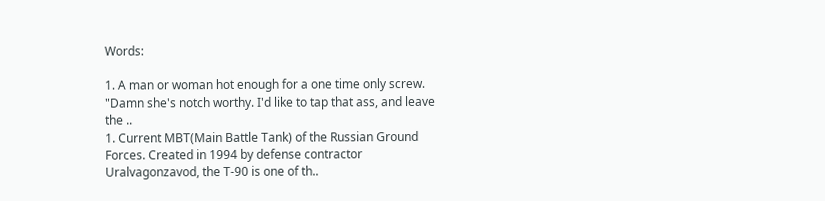Words:

1. A man or woman hot enough for a one time only screw. "Damn she's notch worthy. I'd like to tap that ass, and leave the ..
1. Current MBT(Main Battle Tank) of the Russian Ground Forces. Created in 1994 by defense contractor Uralvagonzavod, the T-90 is one of th..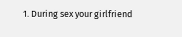1. During sex your girlfriend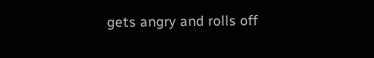gets angry and rolls off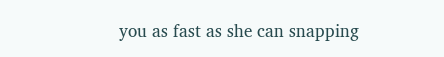you as fast as she can snapping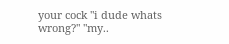your cock "i dude whats wrong?" "my..